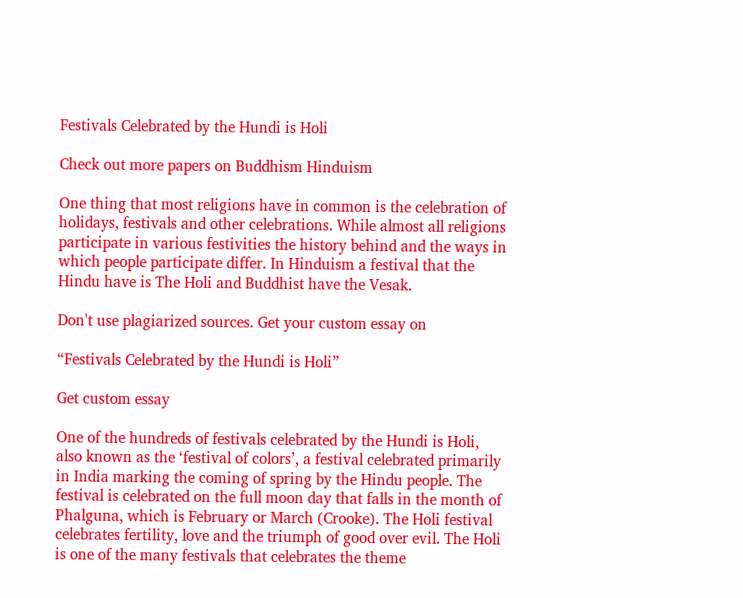Festivals Celebrated by the Hundi is Holi

Check out more papers on Buddhism Hinduism

One thing that most religions have in common is the celebration of holidays, festivals and other celebrations. While almost all religions participate in various festivities the history behind and the ways in which people participate differ. In Hinduism a festival that the Hindu have is The Holi and Buddhist have the Vesak.

Don't use plagiarized sources. Get your custom essay on

“Festivals Celebrated by the Hundi is Holi”

Get custom essay

One of the hundreds of festivals celebrated by the Hundi is Holi, also known as the ‘festival of colors’, a festival celebrated primarily in India marking the coming of spring by the Hindu people. The festival is celebrated on the full moon day that falls in the month of Phalguna, which is February or March (Crooke). The Holi festival celebrates fertility, love and the triumph of good over evil. The Holi is one of the many festivals that celebrates the theme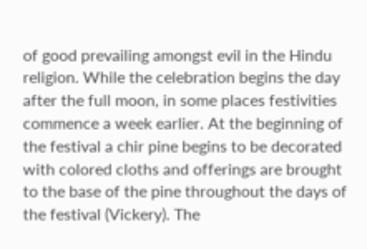of good prevailing amongst evil in the Hindu religion. While the celebration begins the day after the full moon, in some places festivities commence a week earlier. At the beginning of the festival a chir pine begins to be decorated with colored cloths and offerings are brought to the base of the pine throughout the days of the festival (Vickery). The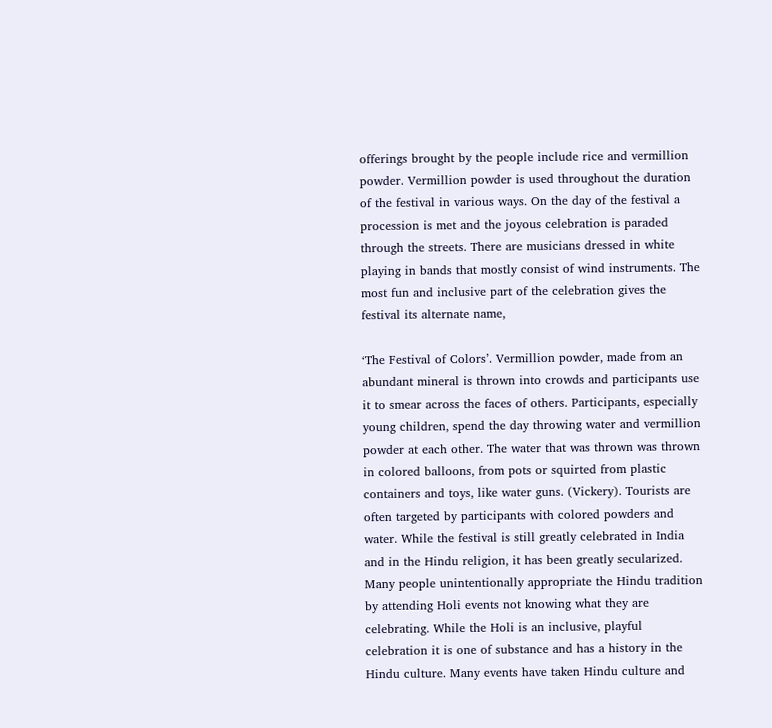offerings brought by the people include rice and vermillion powder. Vermillion powder is used throughout the duration of the festival in various ways. On the day of the festival a procession is met and the joyous celebration is paraded through the streets. There are musicians dressed in white playing in bands that mostly consist of wind instruments. The most fun and inclusive part of the celebration gives the festival its alternate name,

‘The Festival of Colors’. Vermillion powder, made from an abundant mineral is thrown into crowds and participants use it to smear across the faces of others. Participants, especially young children, spend the day throwing water and vermillion powder at each other. The water that was thrown was thrown in colored balloons, from pots or squirted from plastic containers and toys, like water guns. (Vickery). Tourists are often targeted by participants with colored powders and water. While the festival is still greatly celebrated in India and in the Hindu religion, it has been greatly secularized. Many people unintentionally appropriate the Hindu tradition by attending Holi events not knowing what they are celebrating. While the Holi is an inclusive, playful celebration it is one of substance and has a history in the Hindu culture. Many events have taken Hindu culture and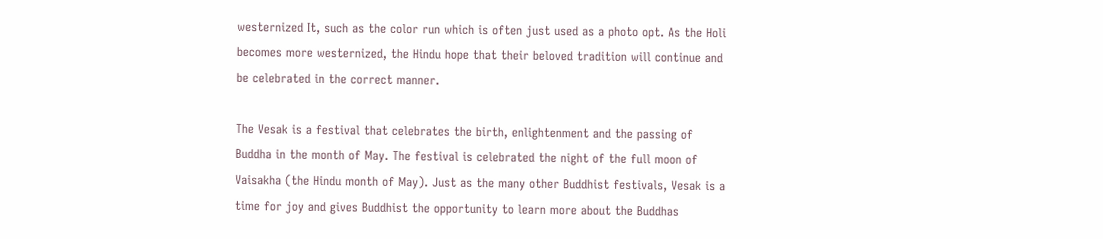westernized It, such as the color run which is often just used as a photo opt. As the Holi becomes more westernized, the Hindu hope that their beloved tradition will continue and be celebrated in the correct manner.

The Vesak is a festival that celebrates the birth, enlightenment and the passing of Buddha in the month of May. The festival is celebrated the night of the full moon of Vaisakha (the Hindu month of May). Just as the many other Buddhist festivals, Vesak is a time for joy and gives Buddhist the opportunity to learn more about the Buddhas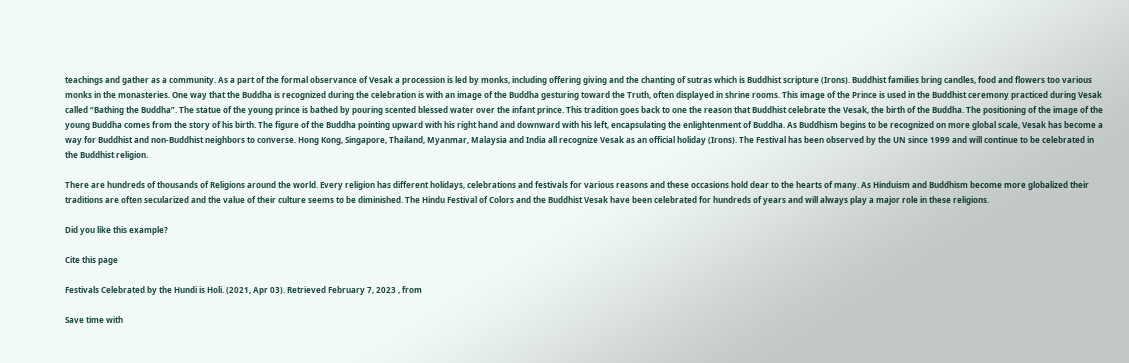teachings and gather as a community. As a part of the formal observance of Vesak a procession is led by monks, including offering giving and the chanting of sutras which is Buddhist scripture (Irons). Buddhist families bring candles, food and flowers too various monks in the monasteries. One way that the Buddha is recognized during the celebration is with an image of the Buddha gesturing toward the Truth, often displayed in shrine rooms. This image of the Prince is used in the Buddhist ceremony practiced during Vesak called “Bathing the Buddha”. The statue of the young prince is bathed by pouring scented blessed water over the infant prince. This tradition goes back to one the reason that Buddhist celebrate the Vesak, the birth of the Buddha. The positioning of the image of the young Buddha comes from the story of his birth. The figure of the Buddha pointing upward with his right hand and downward with his left, encapsulating the enlightenment of Buddha. As Buddhism begins to be recognized on more global scale, Vesak has become a way for Buddhist and non-Buddhist neighbors to converse. Hong Kong, Singapore, Thailand, Myanmar, Malaysia and India all recognize Vesak as an official holiday (Irons). The Festival has been observed by the UN since 1999 and will continue to be celebrated in the Buddhist religion.

There are hundreds of thousands of Religions around the world. Every religion has different holidays, celebrations and festivals for various reasons and these occasions hold dear to the hearts of many. As Hinduism and Buddhism become more globalized their traditions are often secularized and the value of their culture seems to be diminished. The Hindu Festival of Colors and the Buddhist Vesak have been celebrated for hundreds of years and will always play a major role in these religions.

Did you like this example?

Cite this page

Festivals Celebrated by the Hundi is Holi. (2021, Apr 03). Retrieved February 7, 2023 , from

Save time with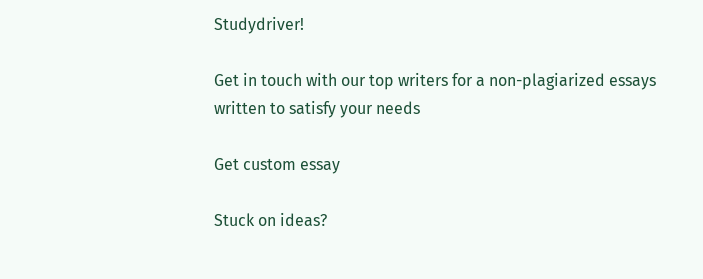Studydriver!

Get in touch with our top writers for a non-plagiarized essays written to satisfy your needs

Get custom essay

Stuck on ideas?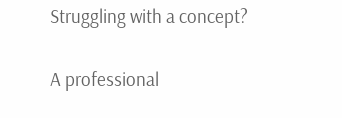Struggling with a concept?

A professional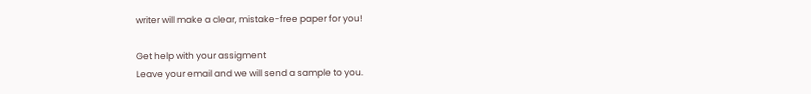writer will make a clear, mistake-free paper for you!

Get help with your assigment
Leave your email and we will send a sample to you.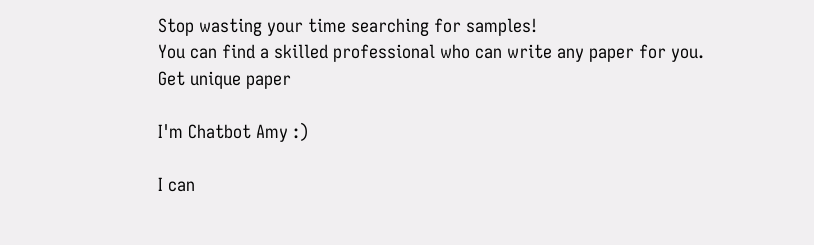Stop wasting your time searching for samples!
You can find a skilled professional who can write any paper for you.
Get unique paper

I'm Chatbot Amy :)

I can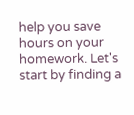help you save hours on your homework. Let's start by finding a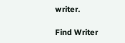writer.

Find Writer